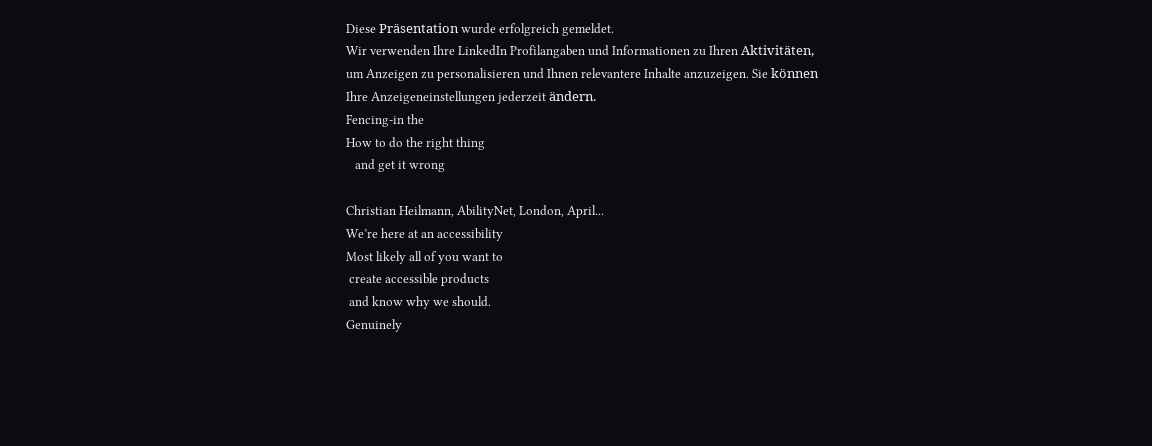Diese Präsentation wurde erfolgreich gemeldet.
Wir verwenden Ihre LinkedIn Profilangaben und Informationen zu Ihren Aktivitäten, um Anzeigen zu personalisieren und Ihnen relevantere Inhalte anzuzeigen. Sie können Ihre Anzeigeneinstellungen jederzeit ändern.
Fencing-in the
How to do the right thing
   and get it wrong

Christian Heilmann, AbilityNet, London, April...
We’re here at an accessibility
Most likely all of you want to
 create accessible products
 and know why we should.
Genuinely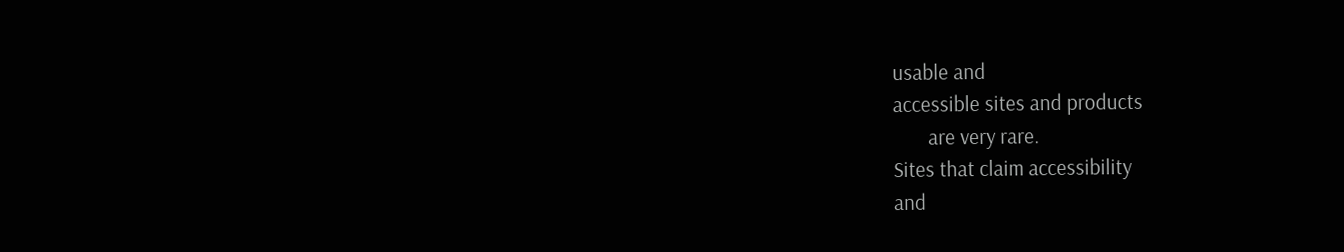usable and
accessible sites and products
       are very rare.
Sites that claim accessibility
and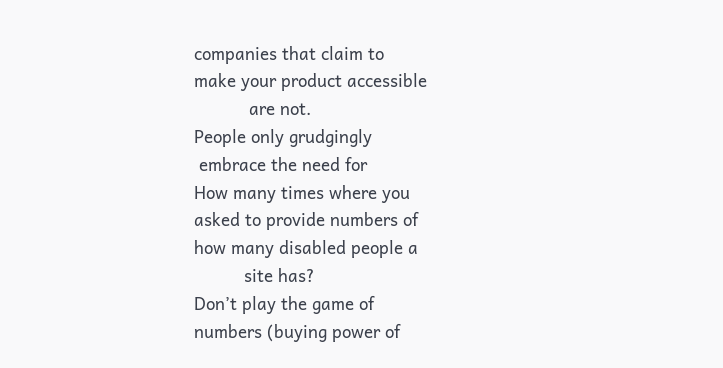companies that claim to
make your product accessible
           are not.
People only grudgingly
 embrace the need for
How many times where you
asked to provide numbers of
how many disabled people a
          site has?
Don’t play the game of
numbers (buying power of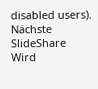disabled users).
Nächste SlideShare
Wird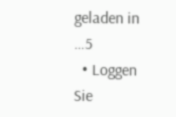geladen in …5
  • Loggen Sie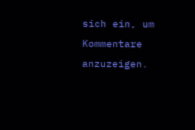sich ein, um Kommentare anzuzeigen.